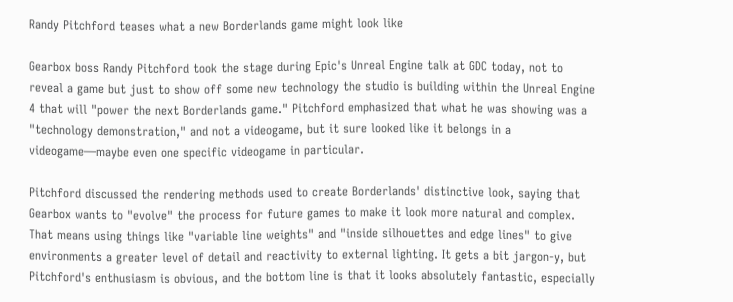Randy Pitchford teases what a new Borderlands game might look like

Gearbox boss Randy Pitchford took the stage during Epic's Unreal Engine talk at GDC today, not to reveal a game but just to show off some new technology the studio is building within the Unreal Engine 4 that will "power the next Borderlands game." Pitchford emphasized that what he was showing was a "technology demonstration," and not a videogame, but it sure looked like it belongs in a videogame—maybe even one specific videogame in particular.

Pitchford discussed the rendering methods used to create Borderlands' distinctive look, saying that Gearbox wants to "evolve" the process for future games to make it look more natural and complex. That means using things like "variable line weights" and "inside silhouettes and edge lines" to give environments a greater level of detail and reactivity to external lighting. It gets a bit jargon-y, but Pitchford's enthusiasm is obvious, and the bottom line is that it looks absolutely fantastic, especially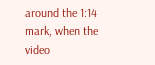around the 1:14 mark, when the video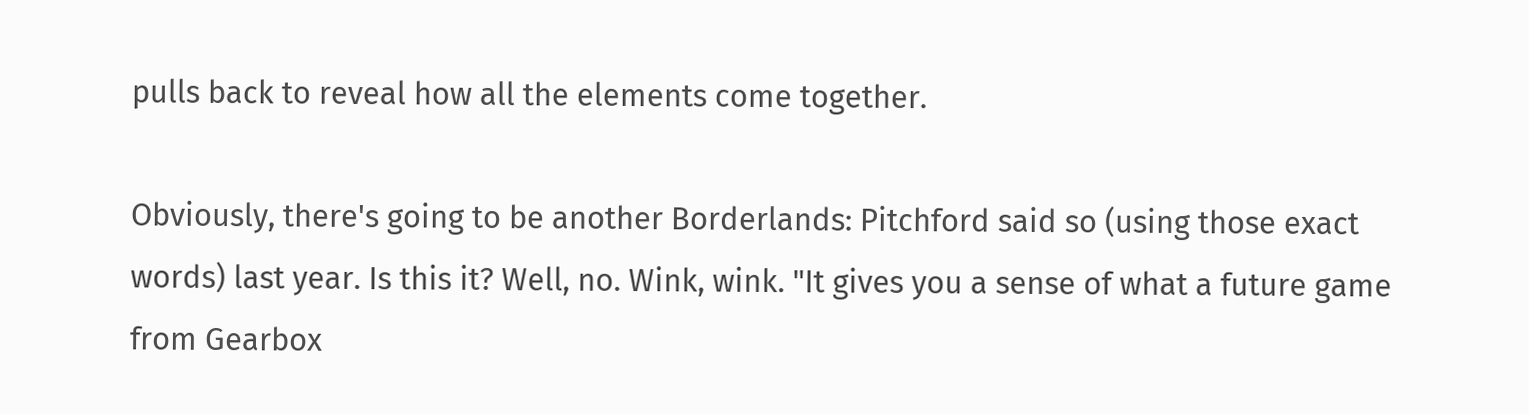pulls back to reveal how all the elements come together.

Obviously, there's going to be another Borderlands: Pitchford said so (using those exact words) last year. Is this it? Well, no. Wink, wink. "It gives you a sense of what a future game from Gearbox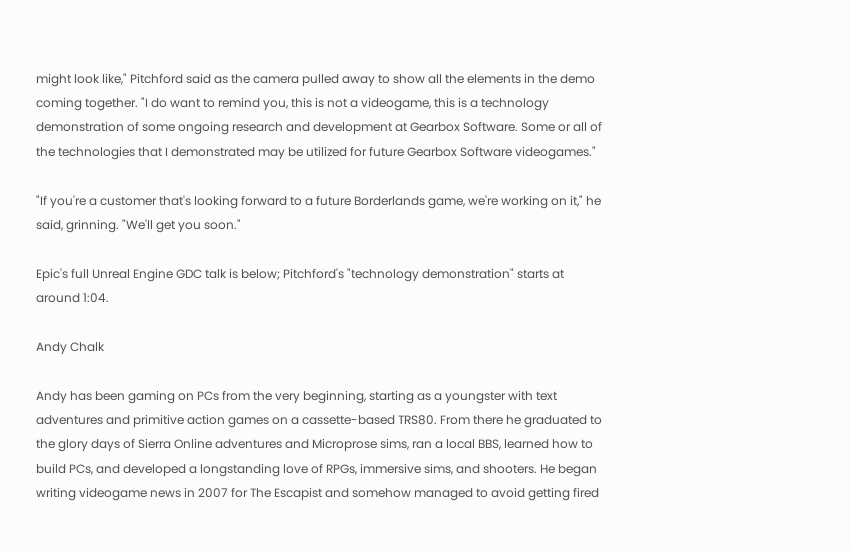might look like," Pitchford said as the camera pulled away to show all the elements in the demo coming together. "I do want to remind you, this is not a videogame, this is a technology demonstration of some ongoing research and development at Gearbox Software. Some or all of the technologies that I demonstrated may be utilized for future Gearbox Software videogames."

"If you're a customer that's looking forward to a future Borderlands game, we're working on it," he said, grinning. "We'll get you soon."

Epic's full Unreal Engine GDC talk is below; Pitchford's "technology demonstration" starts at around 1:04.

Andy Chalk

Andy has been gaming on PCs from the very beginning, starting as a youngster with text adventures and primitive action games on a cassette-based TRS80. From there he graduated to the glory days of Sierra Online adventures and Microprose sims, ran a local BBS, learned how to build PCs, and developed a longstanding love of RPGs, immersive sims, and shooters. He began writing videogame news in 2007 for The Escapist and somehow managed to avoid getting fired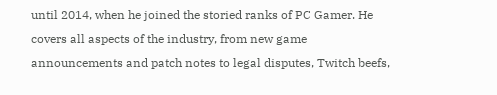until 2014, when he joined the storied ranks of PC Gamer. He covers all aspects of the industry, from new game announcements and patch notes to legal disputes, Twitch beefs,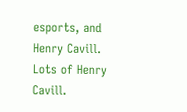esports, and Henry Cavill. Lots of Henry Cavill.